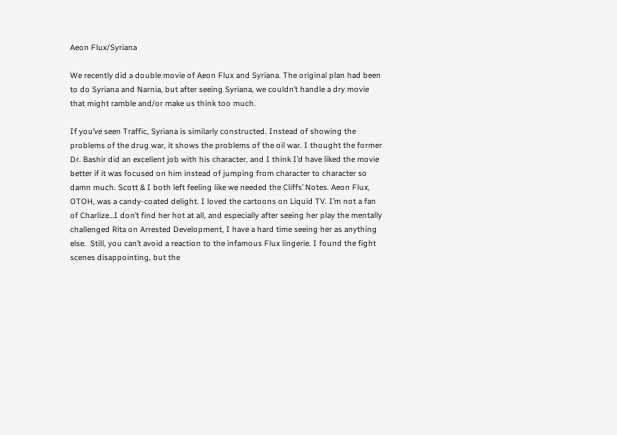Aeon Flux/Syriana

We recently did a double movie of Aeon Flux and Syriana. The original plan had been to do Syriana and Narnia, but after seeing Syriana, we couldn’t handle a dry movie that might ramble and/or make us think too much.

If you’ve seen Traffic, Syriana is similarly constructed. Instead of showing the problems of the drug war, it shows the problems of the oil war. I thought the former Dr. Bashir did an excellent job with his character, and I think I’d have liked the movie better if it was focused on him instead of jumping from character to character so damn much. Scott & I both left feeling like we needed the Cliffs’ Notes. Aeon Flux, OTOH, was a candy-coated delight. I loved the cartoons on Liquid TV. I’m not a fan of Charlize…I don’t find her hot at all, and especially after seeing her play the mentally challenged Rita on Arrested Development, I have a hard time seeing her as anything else.  Still, you can’t avoid a reaction to the infamous Flux lingerie. I found the fight scenes disappointing, but the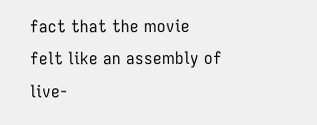fact that the movie felt like an assembly of live-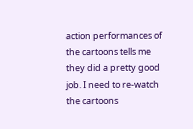action performances of the cartoons tells me they did a pretty good job. I need to re-watch the cartoons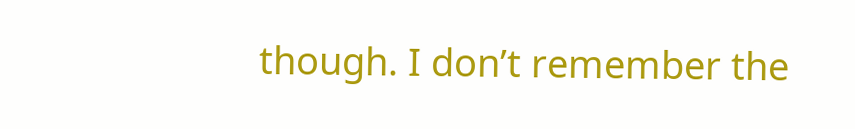though. I don’t remember the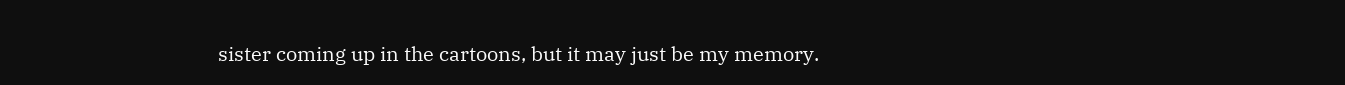sister coming up in the cartoons, but it may just be my memory.